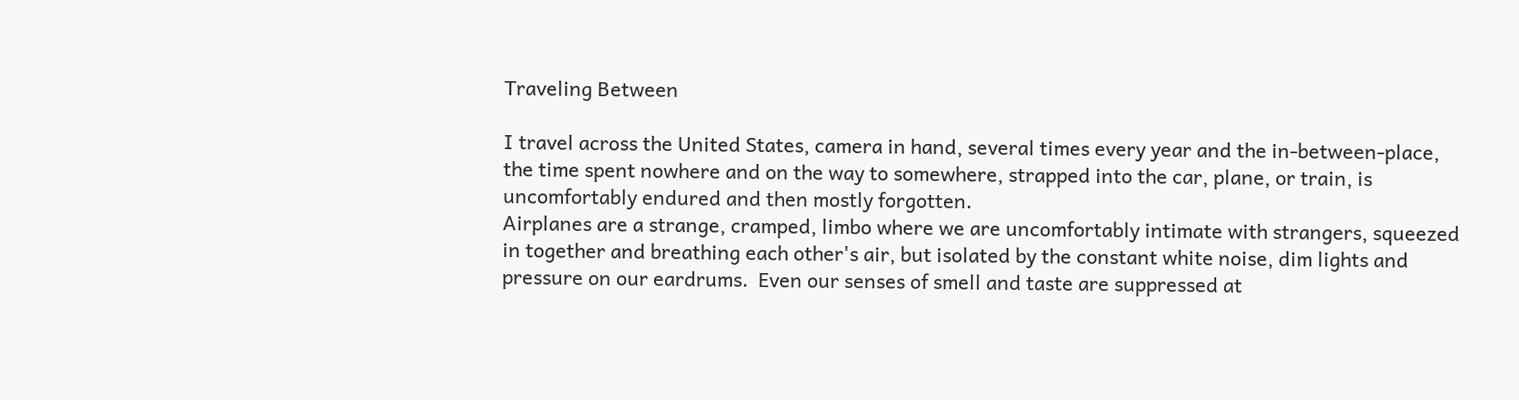Traveling Between

I travel across the United States, camera in hand, several times every year and the in-between-place, the time spent nowhere and on the way to somewhere, strapped into the car, plane, or train, is uncomfortably endured and then mostly forgotten.
Airplanes are a strange, cramped, limbo where we are uncomfortably intimate with strangers, squeezed in together and breathing each other's air, but isolated by the constant white noise, dim lights and pressure on our eardrums.  Even our senses of smell and taste are suppressed at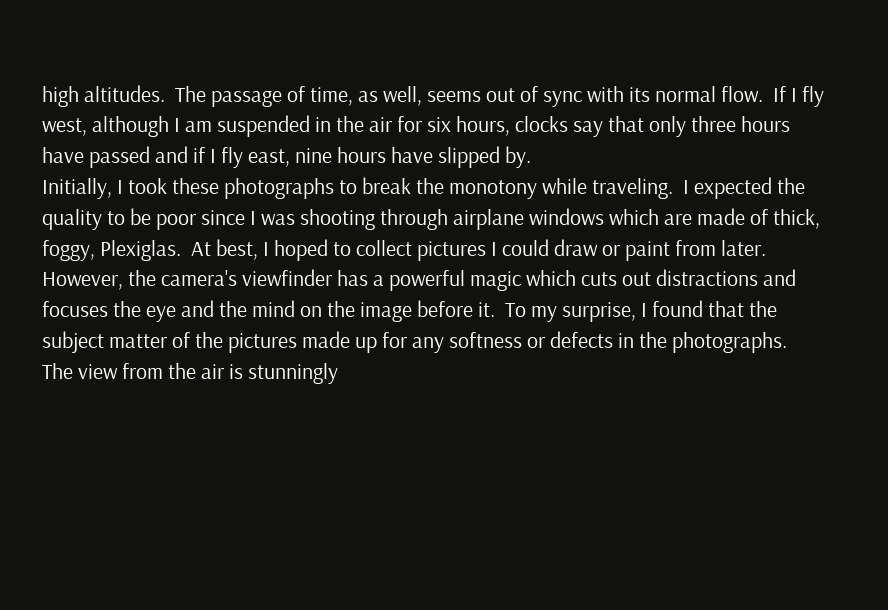high altitudes.  The passage of time, as well, seems out of sync with its normal flow.  If I fly west, although I am suspended in the air for six hours, clocks say that only three hours have passed and if I fly east, nine hours have slipped by.
Initially, I took these photographs to break the monotony while traveling.  I expected the quality to be poor since I was shooting through airplane windows which are made of thick, foggy, Plexiglas.  At best, I hoped to collect pictures I could draw or paint from later.  However, the camera's viewfinder has a powerful magic which cuts out distractions and focuses the eye and the mind on the image before it.  To my surprise, I found that the subject matter of the pictures made up for any softness or defects in the photographs.
The view from the air is stunningly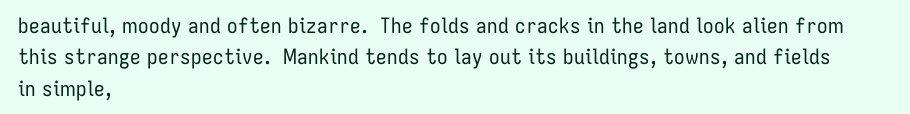beautiful, moody and often bizarre.  The folds and cracks in the land look alien from this strange perspective.  Mankind tends to lay out its buildings, towns, and fields in simple,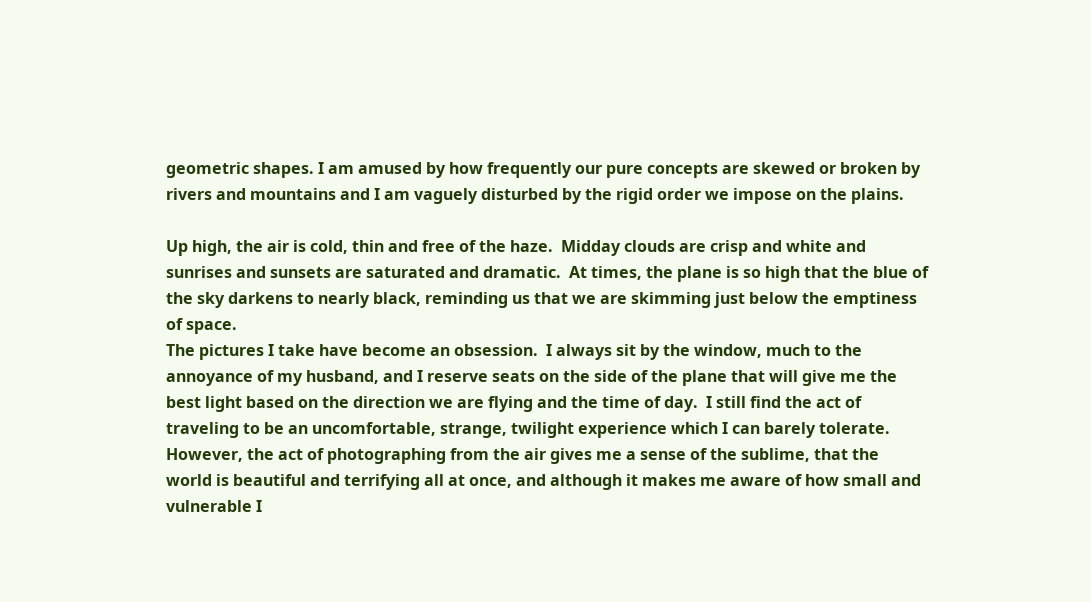geometric shapes. I am amused by how frequently our pure concepts are skewed or broken by rivers and mountains and I am vaguely disturbed by the rigid order we impose on the plains.

Up high, the air is cold, thin and free of the haze.  Midday clouds are crisp and white and sunrises and sunsets are saturated and dramatic.  At times, the plane is so high that the blue of the sky darkens to nearly black, reminding us that we are skimming just below the emptiness of space.
The pictures I take have become an obsession.  I always sit by the window, much to the annoyance of my husband, and I reserve seats on the side of the plane that will give me the best light based on the direction we are flying and the time of day.  I still find the act of traveling to be an uncomfortable, strange, twilight experience which I can barely tolerate.  However, the act of photographing from the air gives me a sense of the sublime, that the world is beautiful and terrifying all at once, and although it makes me aware of how small and vulnerable I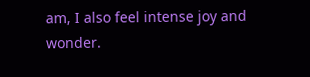am, I also feel intense joy and wonder.